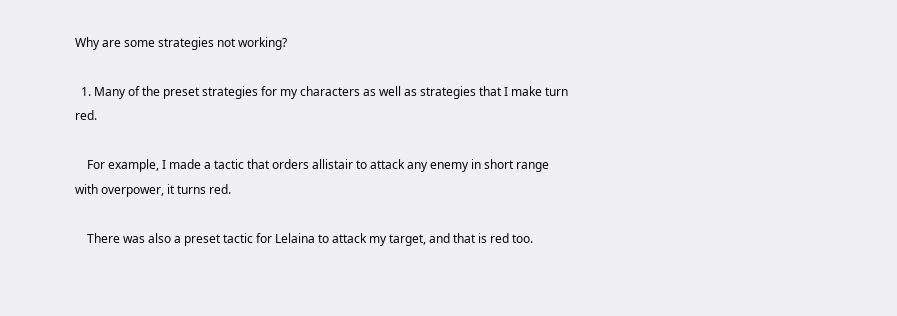Why are some strategies not working?

  1. Many of the preset strategies for my characters as well as strategies that I make turn red.

    For example, I made a tactic that orders allistair to attack any enemy in short range with overpower, it turns red.

    There was also a preset tactic for Lelaina to attack my target, and that is red too.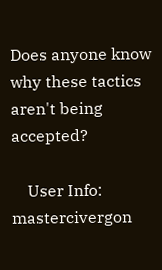Does anyone know why these tactics aren't being accepted?

    User Info: mastercivergon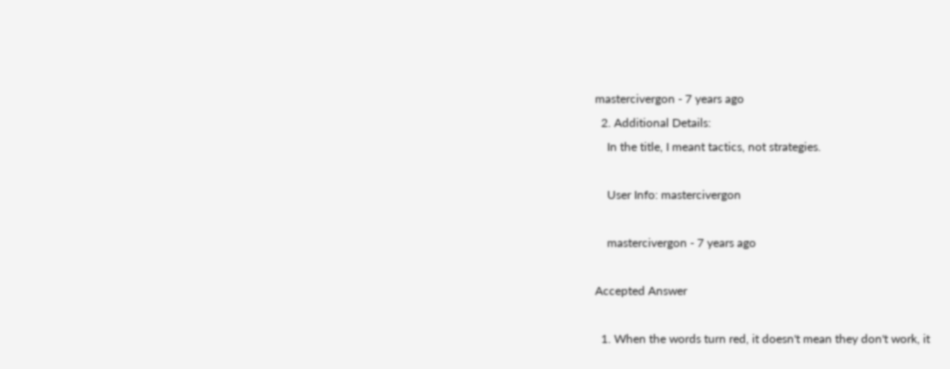mastercivergon - 7 years ago
  2. Additional Details:
    In the title, I meant tactics, not strategies.

    User Info: mastercivergon

    mastercivergon - 7 years ago

Accepted Answer

  1. When the words turn red, it doesn't mean they don't work, it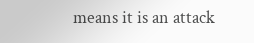means it is an attack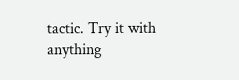tactic. Try it with anything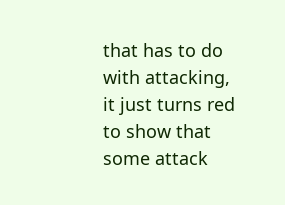that has to do with attacking, it just turns red to show that some attack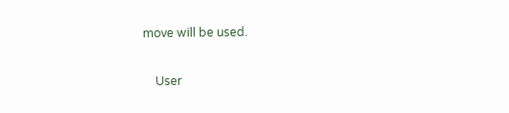move will be used.

    User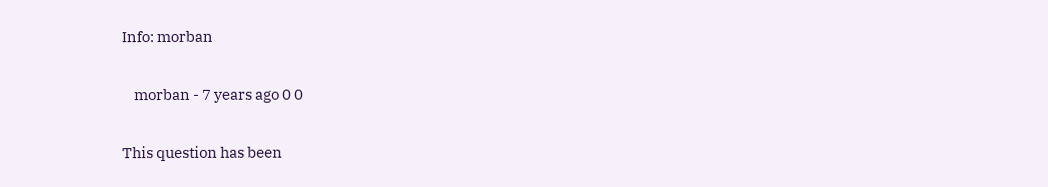Info: morban

    morban - 7 years ago 0 0

This question has been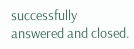successfully answered and closed.